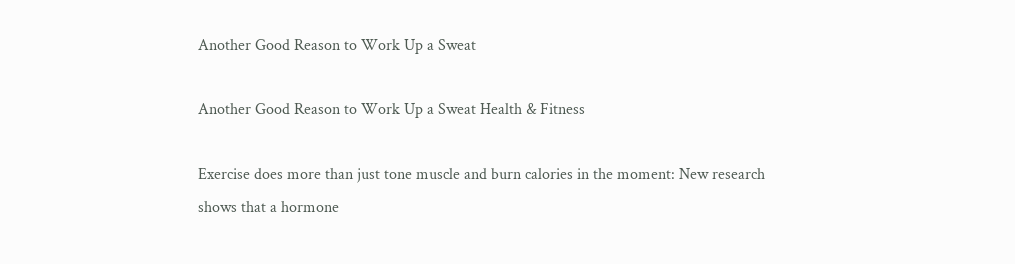Another Good Reason to Work Up a Sweat

Another Good Reason to Work Up a Sweat Health & Fitness

Exercise does more than just tone muscle and burn calories in the moment: New research shows that a hormone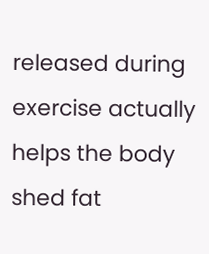released during exercise actually helps the body shed fat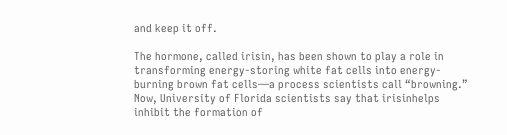and keep it off.

The hormone, called irisin, has been shown to play a role in transforming energy-storing white fat cells into energy-burning brown fat cells—a process scientists call “browning.” Now, University of Florida scientists say that irisinhelps inhibit the formation of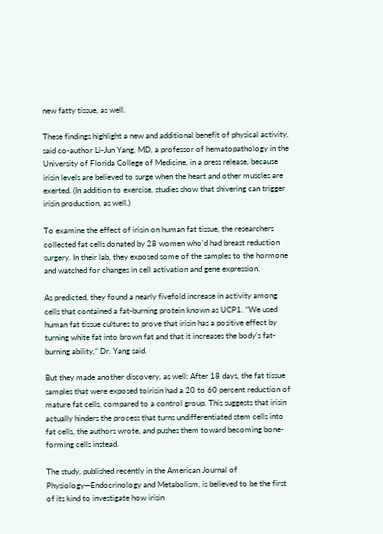new fatty tissue, as well.

These findings highlight a new and additional benefit of physical activity, said co-author Li-Jun Yang, MD, a professor of hematopathology in the University of Florida College of Medicine, in a press release, because irisin levels are believed to surge when the heart and other muscles are exerted. (In addition to exercise, studies show that shivering can trigger irisin production, as well.)

To examine the effect of irisin on human fat tissue, the researchers collected fat cells donated by 28 women who’d had breast reduction surgery. In their lab, they exposed some of the samples to the hormone and watched for changes in cell activation and gene expression.

As predicted, they found a nearly fivefold increase in activity among cells that contained a fat-burning protein known as UCP1. “We used human fat tissue cultures to prove that irisin has a positive effect by turning white fat into brown fat and that it increases the body’s fat-burning ability,” Dr. Yang said.

But they made another discovery, as well: After 18 days, the fat tissue samples that were exposed toirisin had a 20 to 60 percent reduction of mature fat cells, compared to a control group. This suggests that irisin actually hinders the process that turns undifferentiated stem cells into fat cells, the authors wrote, and pushes them toward becoming bone-forming cells instead.

The study, published recently in the American Journal of Physiology—Endocrinology and Metabolism, is believed to be the first of its kind to investigate how irisin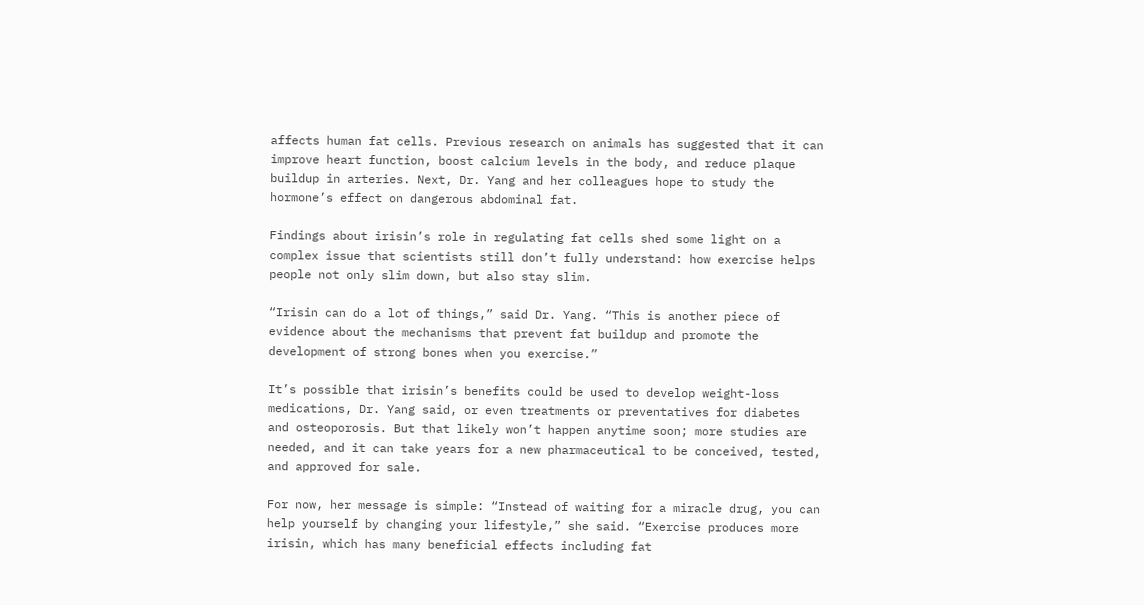affects human fat cells. Previous research on animals has suggested that it can improve heart function, boost calcium levels in the body, and reduce plaque buildup in arteries. Next, Dr. Yang and her colleagues hope to study the hormone’s effect on dangerous abdominal fat.

Findings about irisin’s role in regulating fat cells shed some light on a complex issue that scientists still don’t fully understand: how exercise helps people not only slim down, but also stay slim.

“Irisin can do a lot of things,” said Dr. Yang. “This is another piece of evidence about the mechanisms that prevent fat buildup and promote the development of strong bones when you exercise.”

It’s possible that irisin’s benefits could be used to develop weight-loss medications, Dr. Yang said, or even treatments or preventatives for diabetes and osteoporosis. But that likely won’t happen anytime soon; more studies are needed, and it can take years for a new pharmaceutical to be conceived, tested, and approved for sale.

For now, her message is simple: “Instead of waiting for a miracle drug, you can help yourself by changing your lifestyle,” she said. “Exercise produces more irisin, which has many beneficial effects including fat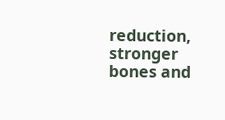reduction, stronger bones and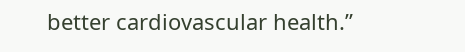better cardiovascular health.”